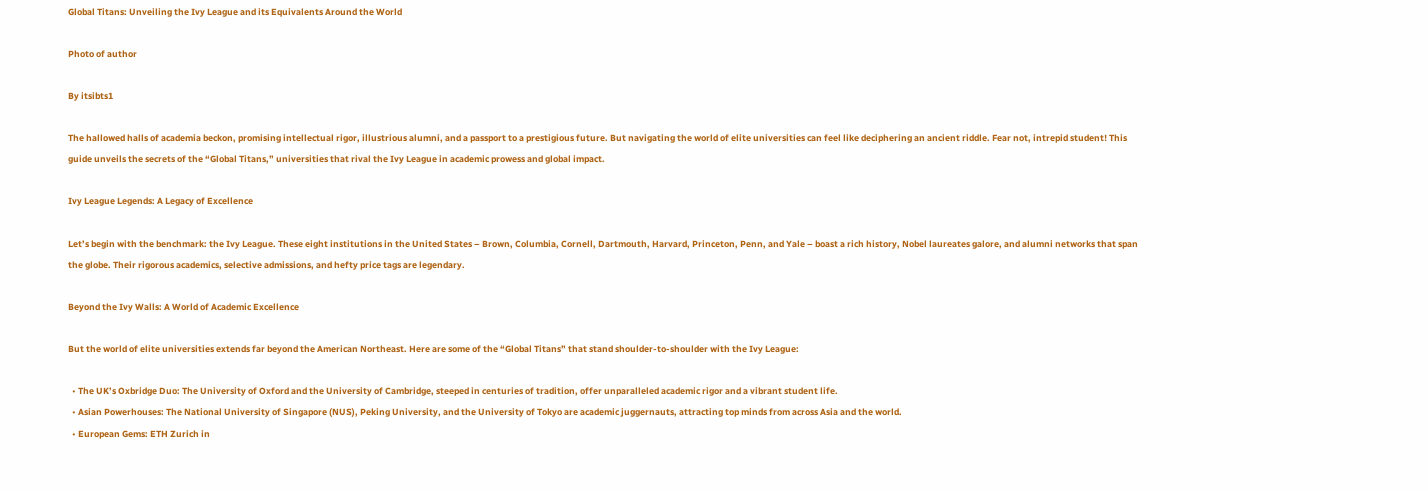Global Titans: Unveiling the Ivy League and its Equivalents Around the World

Photo of author

By itsibts1

The hallowed halls of academia beckon, promising intellectual rigor, illustrious alumni, and a passport to a prestigious future. But navigating the world of elite universities can feel like deciphering an ancient riddle. Fear not, intrepid student! This guide unveils the secrets of the “Global Titans,” universities that rival the Ivy League in academic prowess and global impact.

Ivy League Legends: A Legacy of Excellence

Let’s begin with the benchmark: the Ivy League. These eight institutions in the United States – Brown, Columbia, Cornell, Dartmouth, Harvard, Princeton, Penn, and Yale – boast a rich history, Nobel laureates galore, and alumni networks that span the globe. Their rigorous academics, selective admissions, and hefty price tags are legendary.

Beyond the Ivy Walls: A World of Academic Excellence

But the world of elite universities extends far beyond the American Northeast. Here are some of the “Global Titans” that stand shoulder-to-shoulder with the Ivy League:

  • The UK’s Oxbridge Duo: The University of Oxford and the University of Cambridge, steeped in centuries of tradition, offer unparalleled academic rigor and a vibrant student life.
  • Asian Powerhouses: The National University of Singapore (NUS), Peking University, and the University of Tokyo are academic juggernauts, attracting top minds from across Asia and the world.
  • European Gems: ETH Zurich in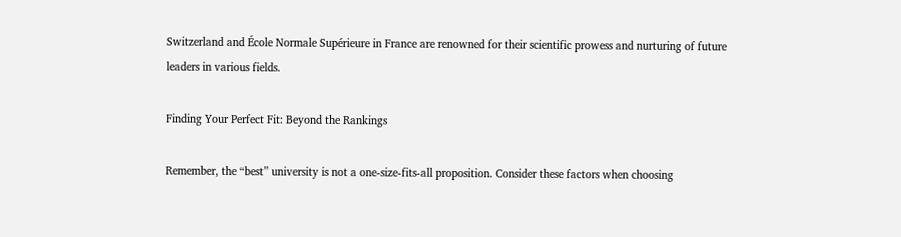Switzerland and École Normale Supérieure in France are renowned for their scientific prowess and nurturing of future leaders in various fields.

Finding Your Perfect Fit: Beyond the Rankings

Remember, the “best” university is not a one-size-fits-all proposition. Consider these factors when choosing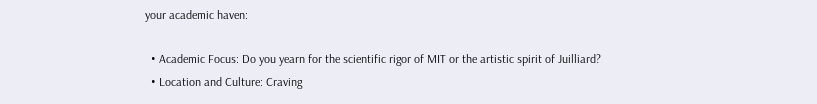your academic haven:

  • Academic Focus: Do you yearn for the scientific rigor of MIT or the artistic spirit of Juilliard?
  • Location and Culture: Craving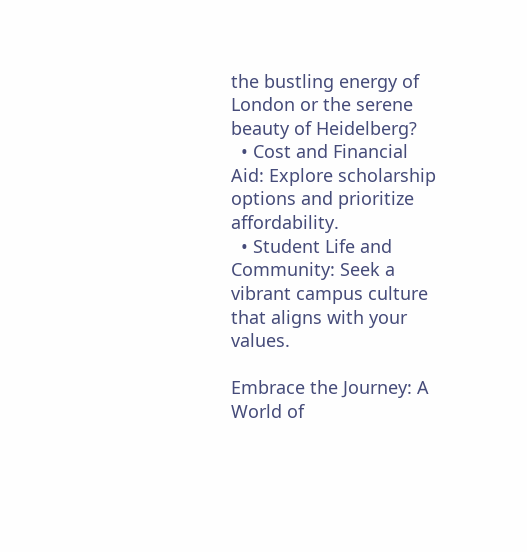the bustling energy of London or the serene beauty of Heidelberg?
  • Cost and Financial Aid: Explore scholarship options and prioritize affordability.
  • Student Life and Community: Seek a vibrant campus culture that aligns with your values.

Embrace the Journey: A World of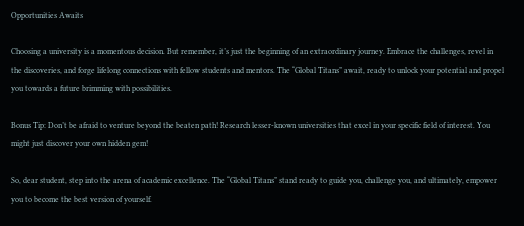Opportunities Awaits

Choosing a university is a momentous decision. But remember, it’s just the beginning of an extraordinary journey. Embrace the challenges, revel in the discoveries, and forge lifelong connections with fellow students and mentors. The “Global Titans” await, ready to unlock your potential and propel you towards a future brimming with possibilities.

Bonus Tip: Don’t be afraid to venture beyond the beaten path! Research lesser-known universities that excel in your specific field of interest. You might just discover your own hidden gem!

So, dear student, step into the arena of academic excellence. The “Global Titans” stand ready to guide you, challenge you, and ultimately, empower you to become the best version of yourself.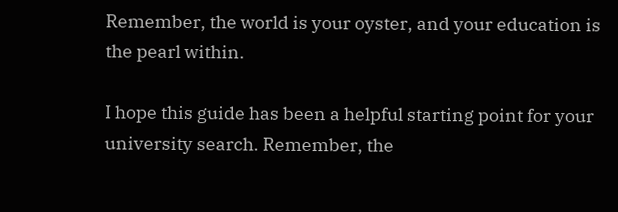Remember, the world is your oyster, and your education is the pearl within.

I hope this guide has been a helpful starting point for your university search. Remember, the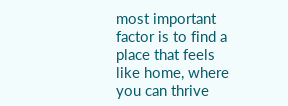most important factor is to find a place that feels like home, where you can thrive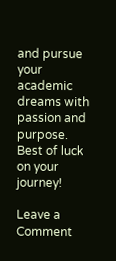and pursue your academic dreams with passion and purpose. Best of luck on your journey!

Leave a Comment